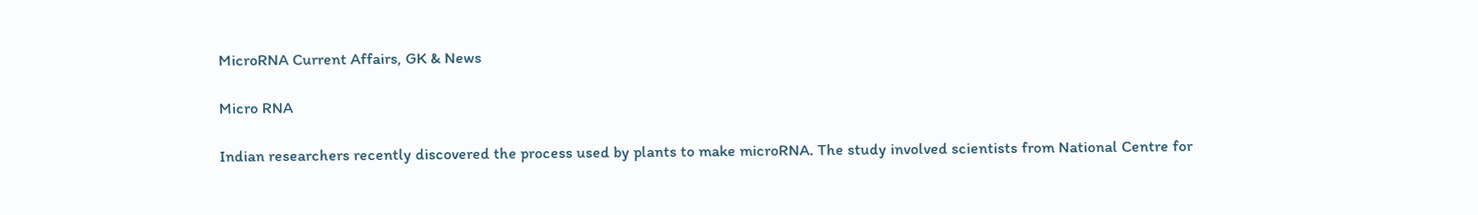MicroRNA Current Affairs, GK & News

Micro RNA

Indian researchers recently discovered the process used by plants to make microRNA. The study involved scientists from National Centre for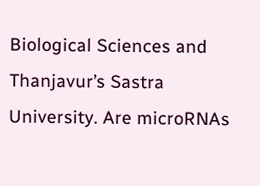Biological Sciences and Thanjavur’s Sastra University. Are microRNAs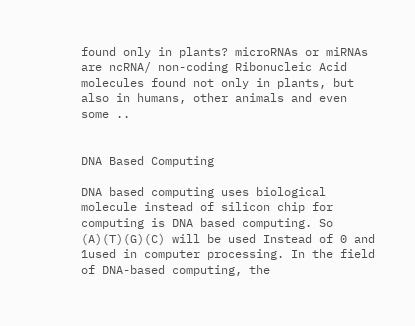found only in plants? microRNAs or miRNAs are ncRNA/ non-coding Ribonucleic Acid molecules found not only in plants, but also in humans, other animals and even some ..


DNA Based Computing

DNA based computing uses biological molecule instead of silicon chip for computing is DNA based computing. So (A)(T)(G)(C) will be used Instead of 0 and 1used in computer processing. In the field of DNA-based computing, the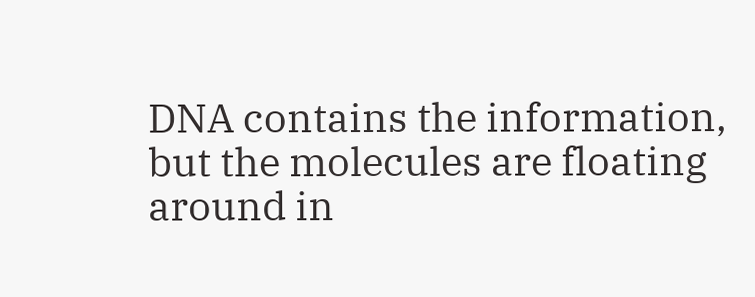DNA contains the information, but the molecules are floating around in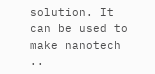solution. It can be used to make nanotech ..